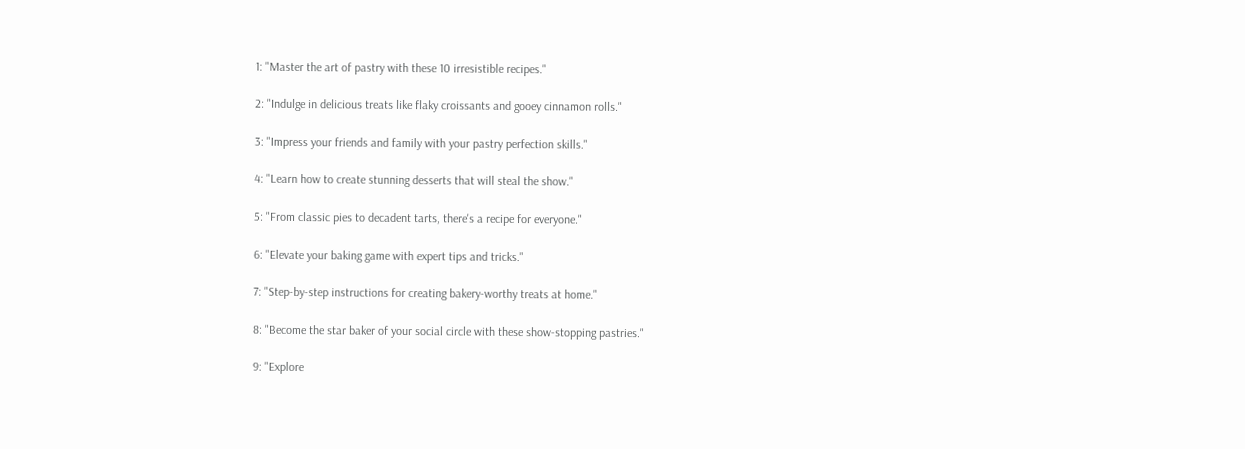1: "Master the art of pastry with these 10 irresistible recipes."

2: "Indulge in delicious treats like flaky croissants and gooey cinnamon rolls."

3: "Impress your friends and family with your pastry perfection skills."

4: "Learn how to create stunning desserts that will steal the show."

5: "From classic pies to decadent tarts, there's a recipe for everyone."

6: "Elevate your baking game with expert tips and tricks."

7: "Step-by-step instructions for creating bakery-worthy treats at home."

8: "Become the star baker of your social circle with these show-stopping pastries."

9: "Explore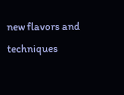new flavors and techniques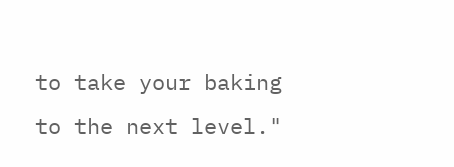to take your baking to the next level."